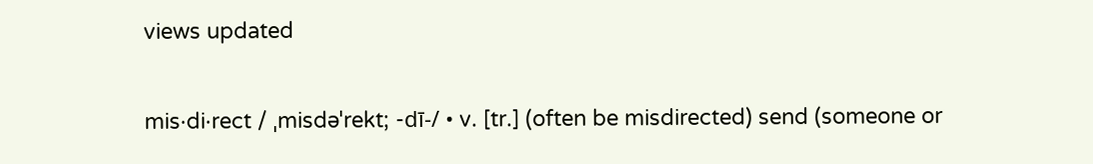views updated

mis·di·rect / ˌmisdəˈrekt; -dī-/ • v. [tr.] (often be misdirected) send (someone or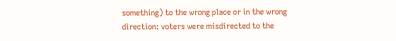something) to the wrong place or in the wrong direction: voters were misdirected to the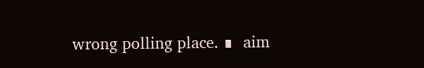wrong polling place. ∎  aim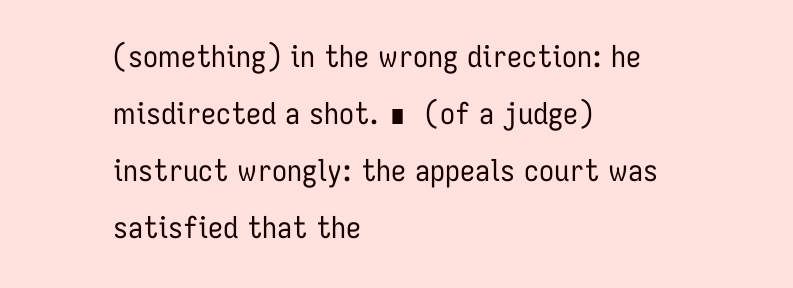(something) in the wrong direction: he misdirected a shot. ∎  (of a judge) instruct wrongly: the appeals court was satisfied that the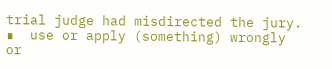trial judge had misdirected the jury. ∎  use or apply (something) wrongly or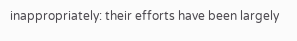inappropriately: their efforts have been largely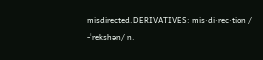misdirected.DERIVATIVES: mis·di·rec·tion / -ˈrekshən/ n.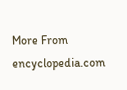More From encyclopedia.com